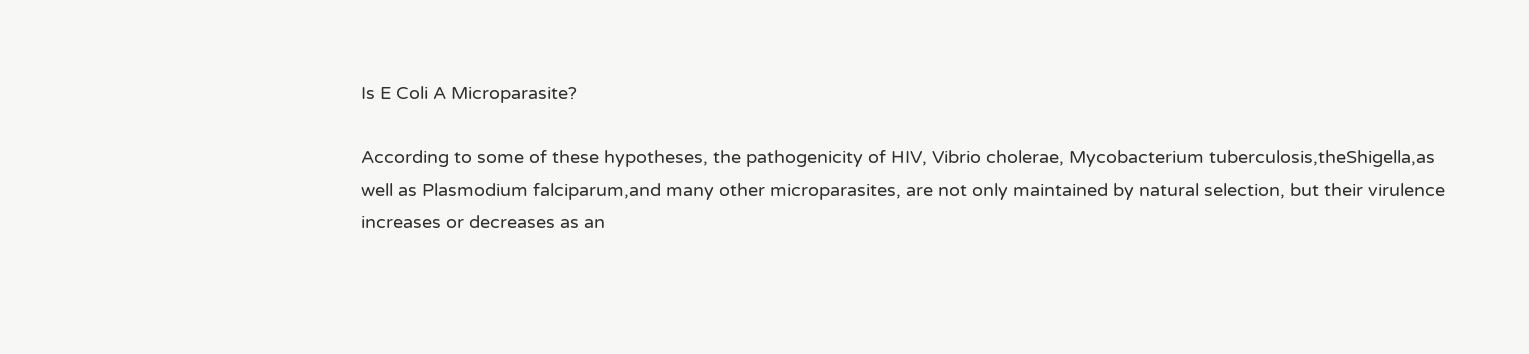Is E Coli A Microparasite?

According to some of these hypotheses, the pathogenicity of HIV, Vibrio cholerae, Mycobacterium tuberculosis,theShigella,as well as Plasmodium falciparum,and many other microparasites, are not only maintained by natural selection, but their virulence increases or decreases as an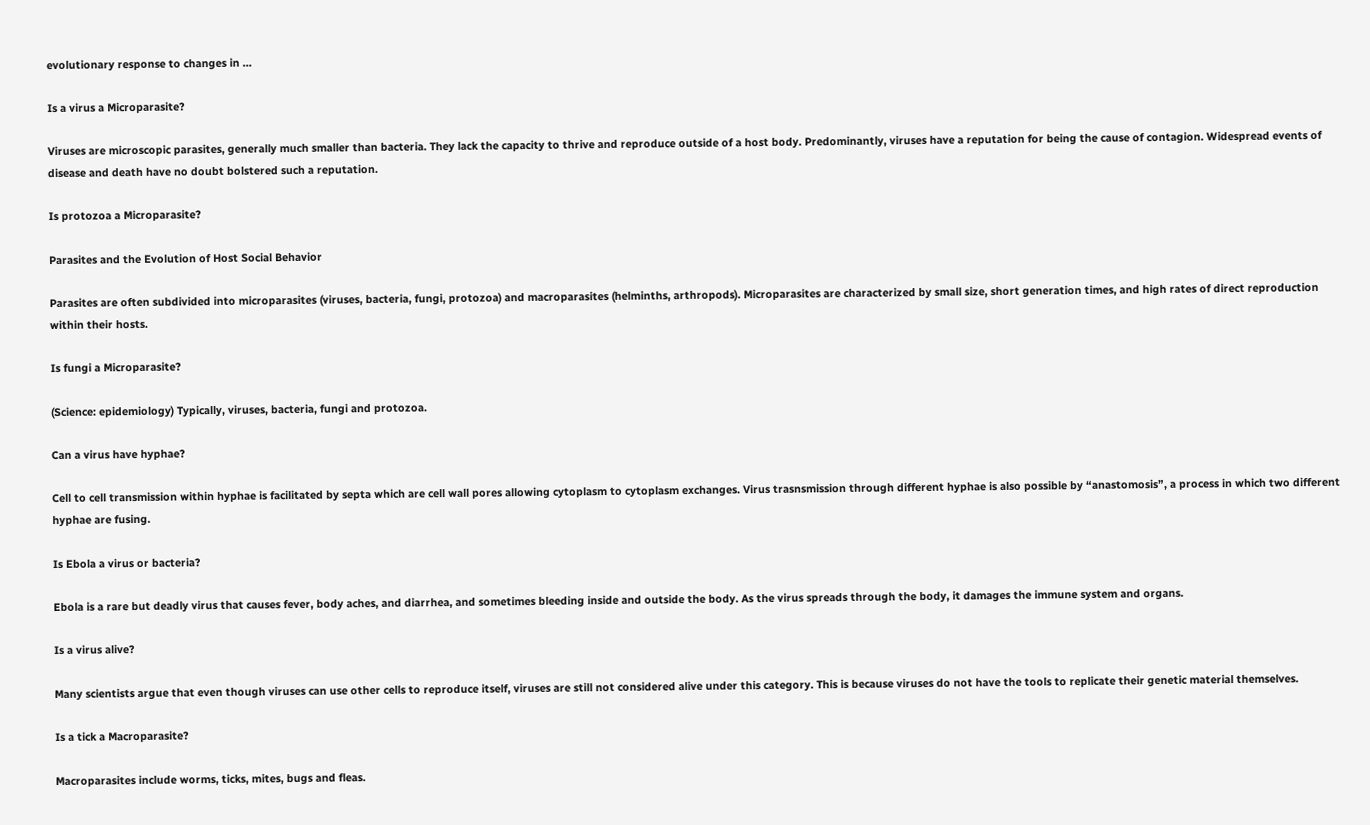evolutionary response to changes in …

Is a virus a Microparasite?

Viruses are microscopic parasites, generally much smaller than bacteria. They lack the capacity to thrive and reproduce outside of a host body. Predominantly, viruses have a reputation for being the cause of contagion. Widespread events of disease and death have no doubt bolstered such a reputation.

Is protozoa a Microparasite?

Parasites and the Evolution of Host Social Behavior

Parasites are often subdivided into microparasites (viruses, bacteria, fungi, protozoa) and macroparasites (helminths, arthropods). Microparasites are characterized by small size, short generation times, and high rates of direct reproduction within their hosts.

Is fungi a Microparasite?

(Science: epidemiology) Typically, viruses, bacteria, fungi and protozoa.

Can a virus have hyphae?

Cell to cell transmission within hyphae is facilitated by septa which are cell wall pores allowing cytoplasm to cytoplasm exchanges. Virus trasnsmission through different hyphae is also possible by “anastomosis”, a process in which two different hyphae are fusing.

Is Ebola a virus or bacteria?

Ebola is a rare but deadly virus that causes fever, body aches, and diarrhea, and sometimes bleeding inside and outside the body. As the virus spreads through the body, it damages the immune system and organs.

Is a virus alive?

Many scientists argue that even though viruses can use other cells to reproduce itself, viruses are still not considered alive under this category. This is because viruses do not have the tools to replicate their genetic material themselves.

Is a tick a Macroparasite?

Macroparasites include worms, ticks, mites, bugs and fleas.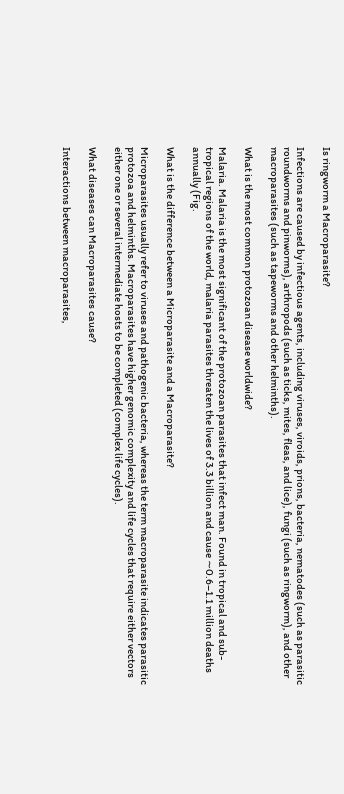Is ringworm a Macroparasite?

Infections are caused by infectious agents, including viruses, viroids, prions, bacteria, nematodes (such as parasitic roundworms and pinworms), arthropods (such as ticks, mites, fleas, and lice), fungi (such as ringworm), and other macroparasites (such as tapeworms and other helminths).

What is the most common protozoan disease worldwide?

Malaria. Malaria is the most significant of the protozoan parasites that infect man. Found in tropical and sub-tropical regions of the world, malaria parasites threaten the lives of 3.3 billion and cause ∼0.6–1.1 million deaths annually (Fig.

What is the difference between a Microparasite and a Macroparasite?

Microparasites usually refer to viruses and pathogenic bacteria, whereas the term macroparasite indicates parasitic protozoa and helminths. Macroparasites have higher genomic complexity and life cycles that require either vectors either one or several intermediate hosts to be completed (complex life cycles).

What diseases can Macroparasites cause?

Interactions between macroparasites,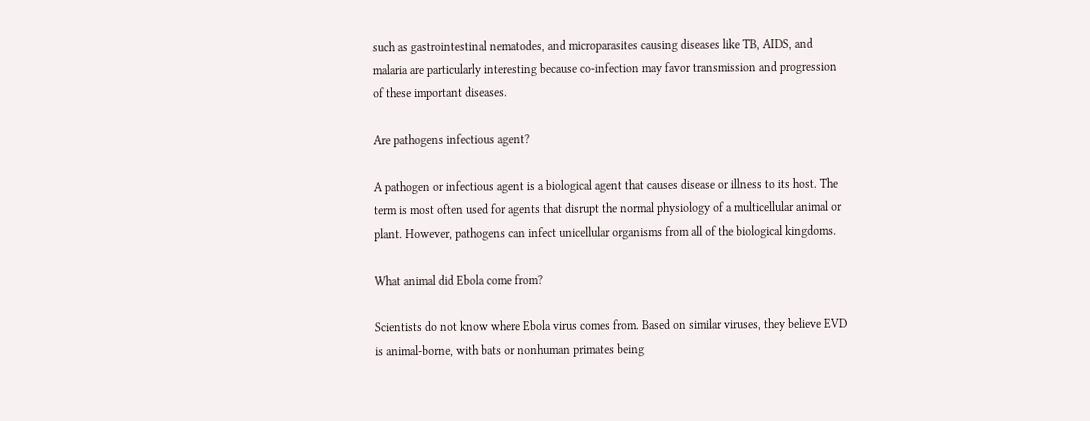such as gastrointestinal nematodes, and microparasites causing diseases like TB, AIDS, and malaria are particularly interesting because co-infection may favor transmission and progression of these important diseases.

Are pathogens infectious agent?

A pathogen or infectious agent is a biological agent that causes disease or illness to its host. The term is most often used for agents that disrupt the normal physiology of a multicellular animal or plant. However, pathogens can infect unicellular organisms from all of the biological kingdoms.

What animal did Ebola come from?

Scientists do not know where Ebola virus comes from. Based on similar viruses, they believe EVD is animal-borne, with bats or nonhuman primates being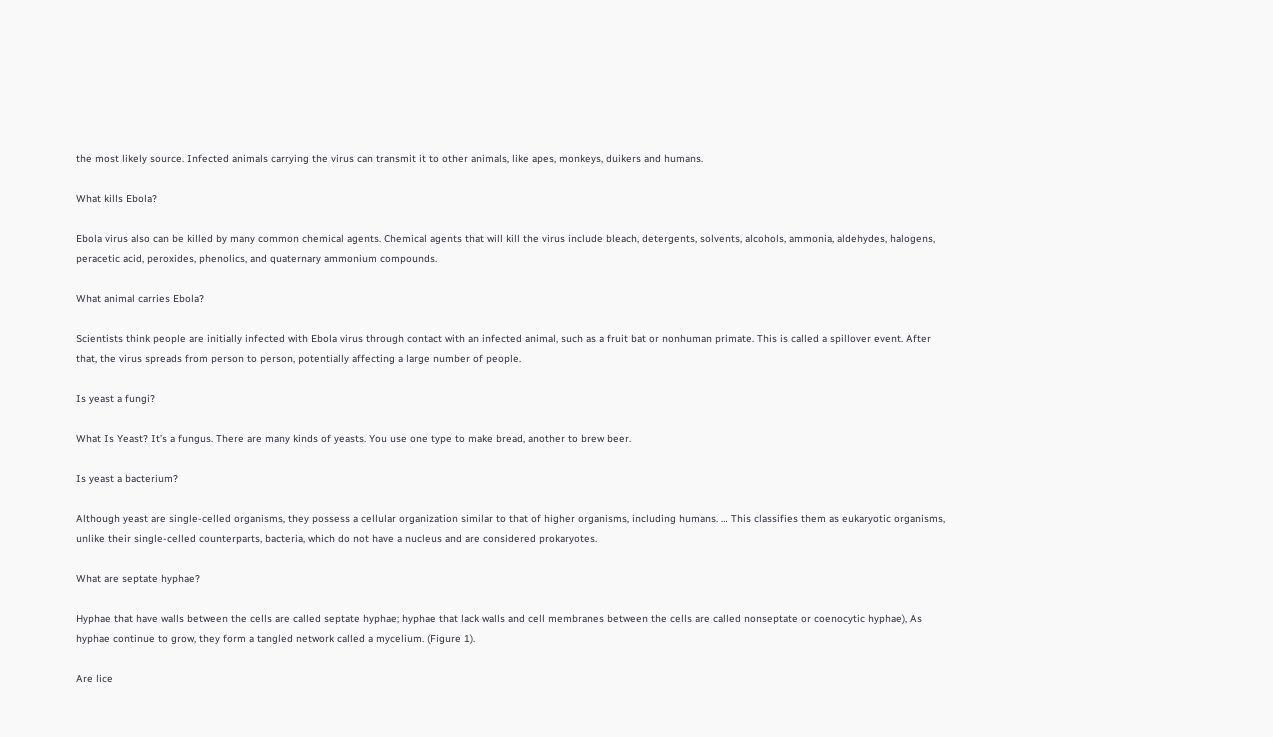the most likely source. Infected animals carrying the virus can transmit it to other animals, like apes, monkeys, duikers and humans.

What kills Ebola?

Ebola virus also can be killed by many common chemical agents. Chemical agents that will kill the virus include bleach, detergents, solvents, alcohols, ammonia, aldehydes, halogens, peracetic acid, peroxides, phenolics, and quaternary ammonium compounds.

What animal carries Ebola?

Scientists think people are initially infected with Ebola virus through contact with an infected animal, such as a fruit bat or nonhuman primate. This is called a spillover event. After that, the virus spreads from person to person, potentially affecting a large number of people.

Is yeast a fungi?

What Is Yeast? It’s a fungus. There are many kinds of yeasts. You use one type to make bread, another to brew beer.

Is yeast a bacterium?

Although yeast are single-celled organisms, they possess a cellular organization similar to that of higher organisms, including humans. … This classifies them as eukaryotic organisms, unlike their single-celled counterparts, bacteria, which do not have a nucleus and are considered prokaryotes.

What are septate hyphae?

Hyphae that have walls between the cells are called septate hyphae; hyphae that lack walls and cell membranes between the cells are called nonseptate or coenocytic hyphae), As hyphae continue to grow, they form a tangled network called a mycelium. (Figure 1).

Are lice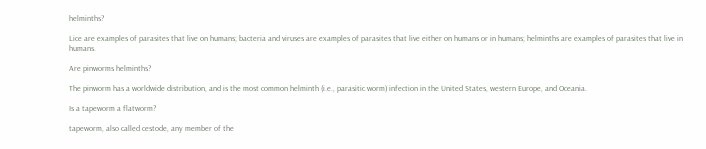helminths?

Lice are examples of parasites that live on humans; bacteria and viruses are examples of parasites that live either on humans or in humans; helminths are examples of parasites that live in humans.

Are pinworms helminths?

The pinworm has a worldwide distribution, and is the most common helminth (i.e., parasitic worm) infection in the United States, western Europe, and Oceania.

Is a tapeworm a flatworm?

tapeworm, also called cestode, any member of the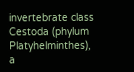invertebrate class Cestoda (phylum Platyhelminthes), a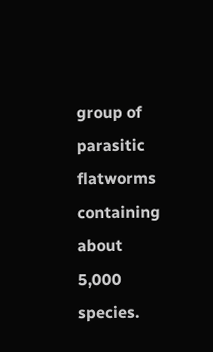group of parasitic flatworms containing about 5,000 species.